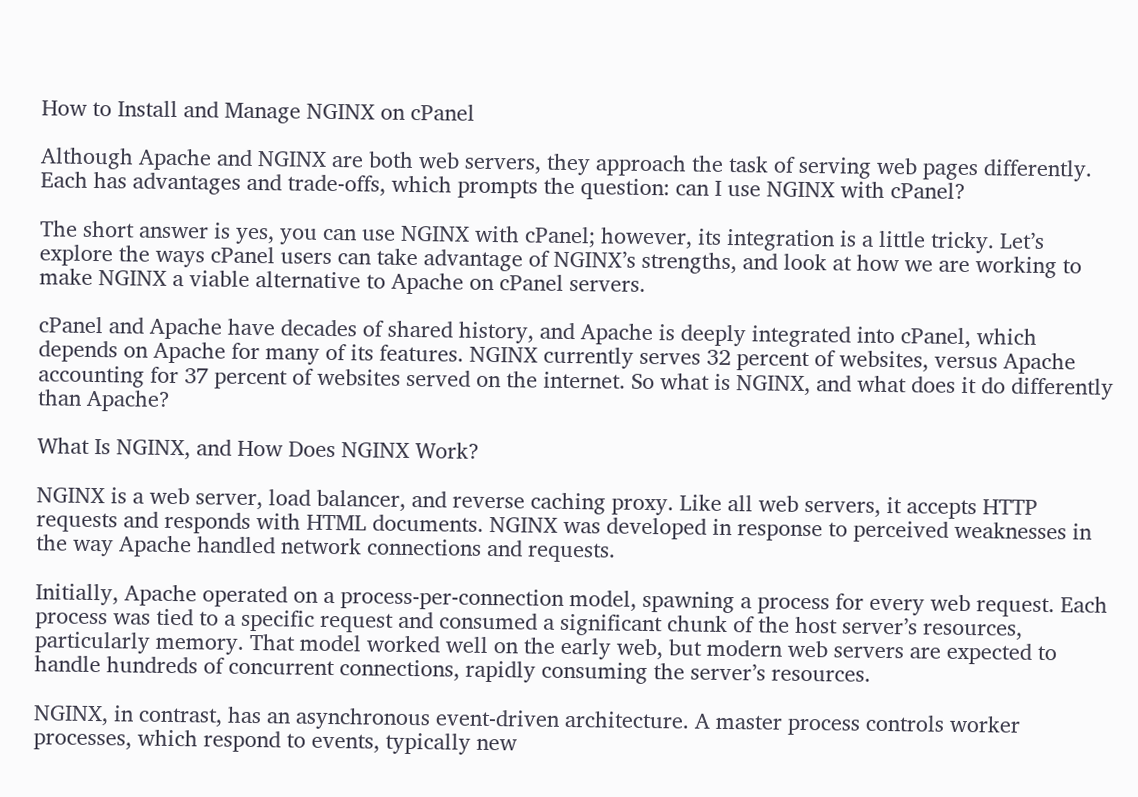How to Install and Manage NGINX on cPanel

Although Apache and NGINX are both web servers, they approach the task of serving web pages differently. Each has advantages and trade-offs, which prompts the question: can I use NGINX with cPanel?

The short answer is yes, you can use NGINX with cPanel; however, its integration is a little tricky. Let’s explore the ways cPanel users can take advantage of NGINX’s strengths, and look at how we are working to make NGINX a viable alternative to Apache on cPanel servers.

cPanel and Apache have decades of shared history, and Apache is deeply integrated into cPanel, which depends on Apache for many of its features. NGINX currently serves 32 percent of websites, versus Apache accounting for 37 percent of websites served on the internet. So what is NGINX, and what does it do differently than Apache?

What Is NGINX, and How Does NGINX Work?

NGINX is a web server, load balancer, and reverse caching proxy. Like all web servers, it accepts HTTP requests and responds with HTML documents. NGINX was developed in response to perceived weaknesses in the way Apache handled network connections and requests.

Initially, Apache operated on a process-per-connection model, spawning a process for every web request. Each process was tied to a specific request and consumed a significant chunk of the host server’s resources, particularly memory. That model worked well on the early web, but modern web servers are expected to handle hundreds of concurrent connections, rapidly consuming the server’s resources.

NGINX, in contrast, has an asynchronous event-driven architecture. A master process controls worker processes, which respond to events, typically new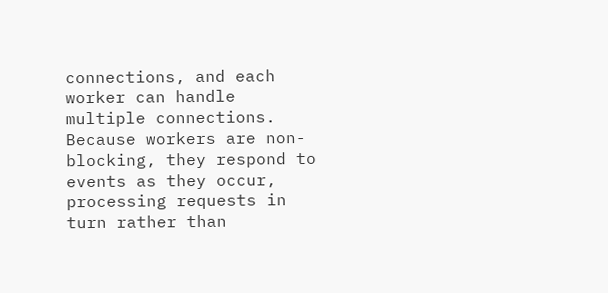connections, and each worker can handle multiple connections. Because workers are non-blocking, they respond to events as they occur, processing requests in turn rather than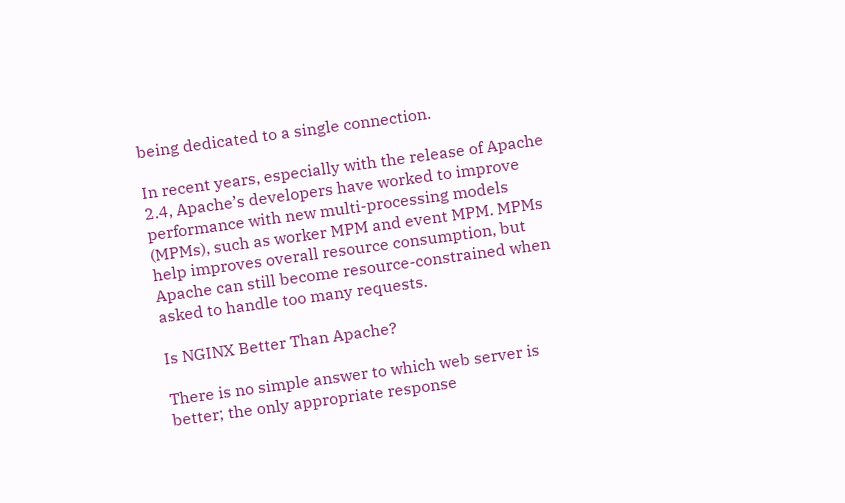being dedicated to a single connection.

In recent years, especially with the release of Apache 2.4, Apache’s developers have worked to improve performance with new multi-processing models (MPMs), such as worker MPM and event MPM. MPMs help improves overall resource consumption, but Apache can still become resource-constrained when asked to handle too many requests.

Is NGINX Better Than Apache?

There is no simple answer to which web server is better; the only appropriate response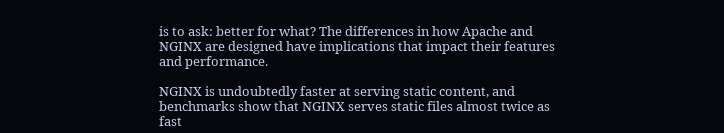is to ask: better for what? The differences in how Apache and NGINX are designed have implications that impact their features and performance.

NGINX is undoubtedly faster at serving static content, and benchmarks show that NGINX serves static files almost twice as fast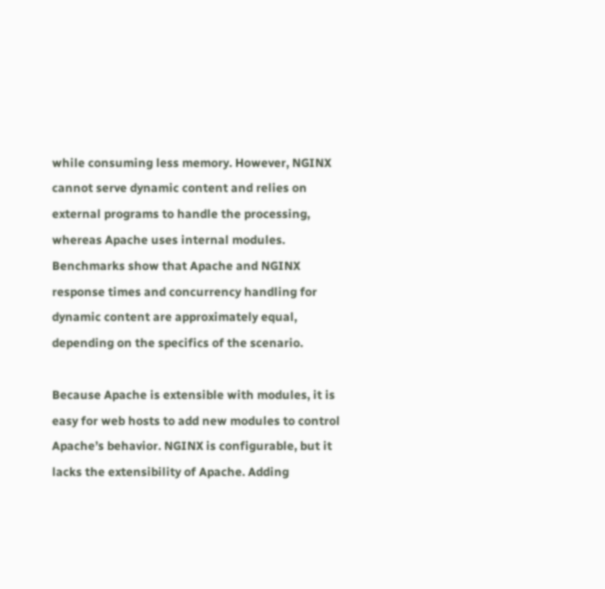while consuming less memory. However, NGINX cannot serve dynamic content and relies on external programs to handle the processing, whereas Apache uses internal modules. Benchmarks show that Apache and NGINX response times and concurrency handling for dynamic content are approximately equal, depending on the specifics of the scenario.

Because Apache is extensible with modules, it is easy for web hosts to add new modules to control Apache’s behavior. NGINX is configurable, but it lacks the extensibility of Apache. Adding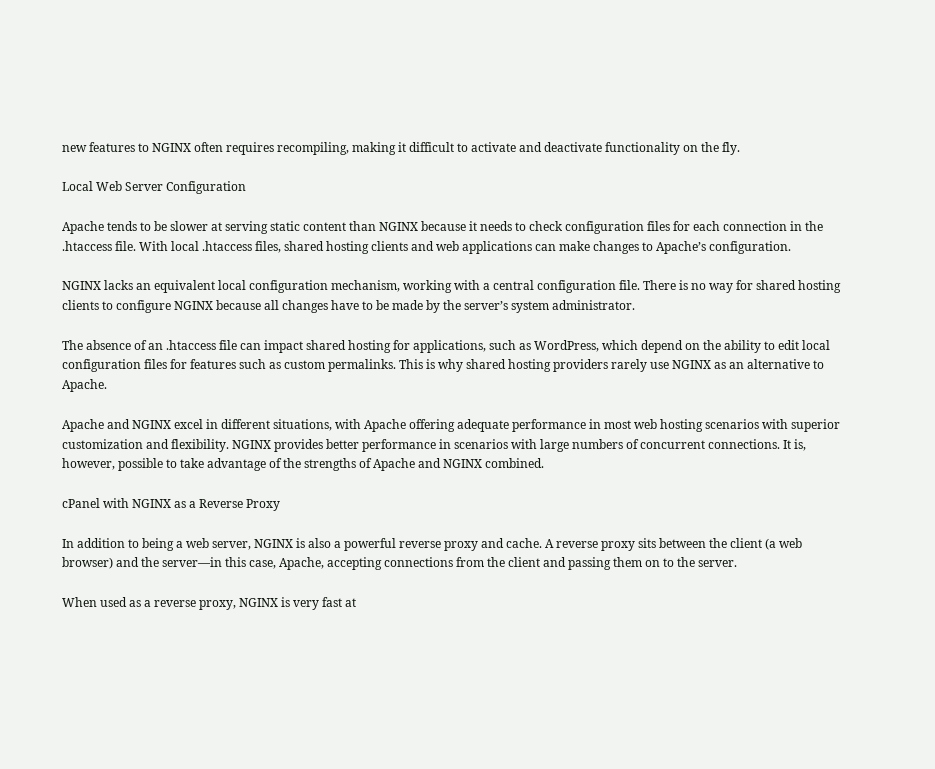new features to NGINX often requires recompiling, making it difficult to activate and deactivate functionality on the fly.

Local Web Server Configuration

Apache tends to be slower at serving static content than NGINX because it needs to check configuration files for each connection in the .htaccess file. With local .htaccess files, shared hosting clients and web applications can make changes to Apache’s configuration.

NGINX lacks an equivalent local configuration mechanism, working with a central configuration file. There is no way for shared hosting clients to configure NGINX because all changes have to be made by the server’s system administrator.

The absence of an .htaccess file can impact shared hosting for applications, such as WordPress, which depend on the ability to edit local configuration files for features such as custom permalinks. This is why shared hosting providers rarely use NGINX as an alternative to Apache.

Apache and NGINX excel in different situations, with Apache offering adequate performance in most web hosting scenarios with superior customization and flexibility. NGINX provides better performance in scenarios with large numbers of concurrent connections. It is, however, possible to take advantage of the strengths of Apache and NGINX combined.

cPanel with NGINX as a Reverse Proxy

In addition to being a web server, NGINX is also a powerful reverse proxy and cache. A reverse proxy sits between the client (a web browser) and the server—in this case, Apache, accepting connections from the client and passing them on to the server.

When used as a reverse proxy, NGINX is very fast at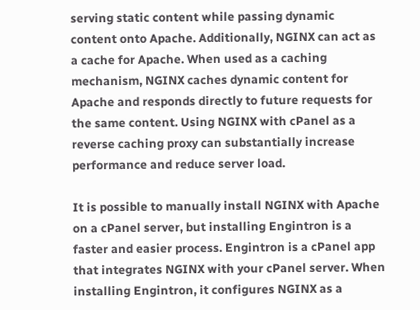serving static content while passing dynamic content onto Apache. Additionally, NGINX can act as a cache for Apache. When used as a caching mechanism, NGINX caches dynamic content for Apache and responds directly to future requests for the same content. Using NGINX with cPanel as a reverse caching proxy can substantially increase performance and reduce server load.

It is possible to manually install NGINX with Apache on a cPanel server, but installing Engintron is a faster and easier process. Engintron is a cPanel app that integrates NGINX with your cPanel server. When installing Engintron, it configures NGINX as a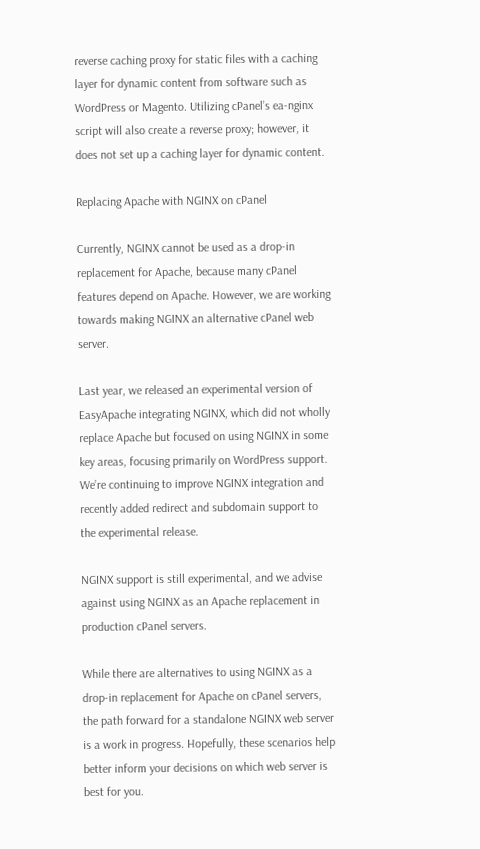reverse caching proxy for static files with a caching layer for dynamic content from software such as WordPress or Magento. Utilizing cPanel’s ea-nginx script will also create a reverse proxy; however, it does not set up a caching layer for dynamic content.

Replacing Apache with NGINX on cPanel

Currently, NGINX cannot be used as a drop-in replacement for Apache, because many cPanel features depend on Apache. However, we are working towards making NGINX an alternative cPanel web server.

Last year, we released an experimental version of EasyApache integrating NGINX, which did not wholly replace Apache but focused on using NGINX in some key areas, focusing primarily on WordPress support. We’re continuing to improve NGINX integration and recently added redirect and subdomain support to the experimental release.

NGINX support is still experimental, and we advise against using NGINX as an Apache replacement in production cPanel servers.

While there are alternatives to using NGINX as a drop-in replacement for Apache on cPanel servers, the path forward for a standalone NGINX web server is a work in progress. Hopefully, these scenarios help better inform your decisions on which web server is best for you.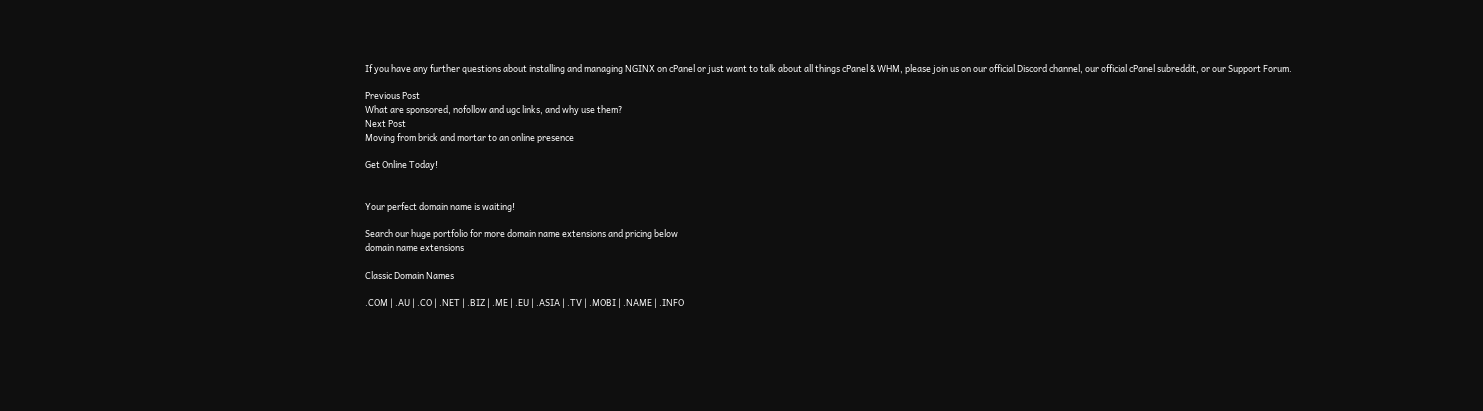If you have any further questions about installing and managing NGINX on cPanel or just want to talk about all things cPanel & WHM, please join us on our official Discord channel, our official cPanel subreddit, or our Support Forum.

Previous Post
What are sponsored, nofollow and ugc links, and why use them?
Next Post
Moving from brick and mortar to an online presence

Get Online Today!


Your perfect domain name is waiting!

Search our huge portfolio for more domain name extensions and pricing below
domain name extensions

Classic Domain Names

.COM | .AU | .CO | .NET | .BIZ | .ME | .EU | .ASIA | .TV | .MOBI | .NAME | .INFO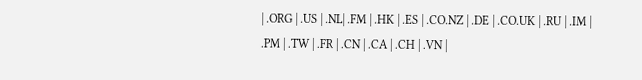| .ORG | .US | .NL| .FM | .HK | .ES | .CO.NZ | .DE | .CO.UK | .RU | .IM | .PM | .TW | .FR | .CN | .CA | .CH | .VN |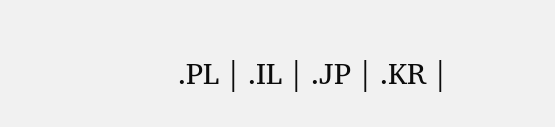.PL | .IL | .JP | .KR |